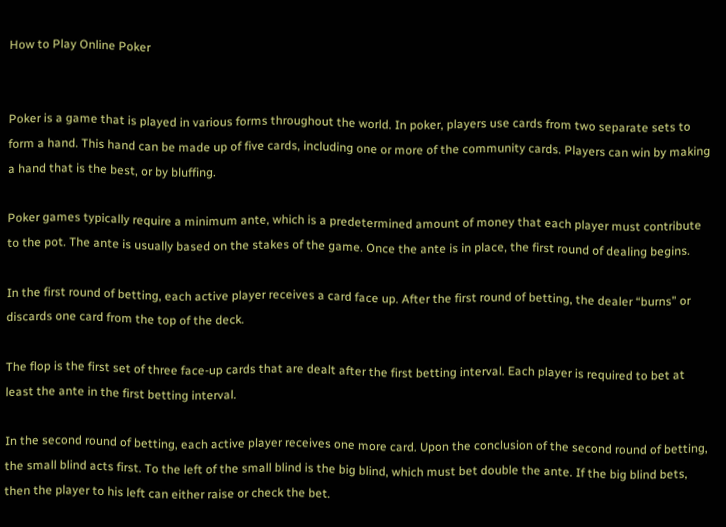How to Play Online Poker


Poker is a game that is played in various forms throughout the world. In poker, players use cards from two separate sets to form a hand. This hand can be made up of five cards, including one or more of the community cards. Players can win by making a hand that is the best, or by bluffing.

Poker games typically require a minimum ante, which is a predetermined amount of money that each player must contribute to the pot. The ante is usually based on the stakes of the game. Once the ante is in place, the first round of dealing begins.

In the first round of betting, each active player receives a card face up. After the first round of betting, the dealer “burns” or discards one card from the top of the deck.

The flop is the first set of three face-up cards that are dealt after the first betting interval. Each player is required to bet at least the ante in the first betting interval.

In the second round of betting, each active player receives one more card. Upon the conclusion of the second round of betting, the small blind acts first. To the left of the small blind is the big blind, which must bet double the ante. If the big blind bets, then the player to his left can either raise or check the bet.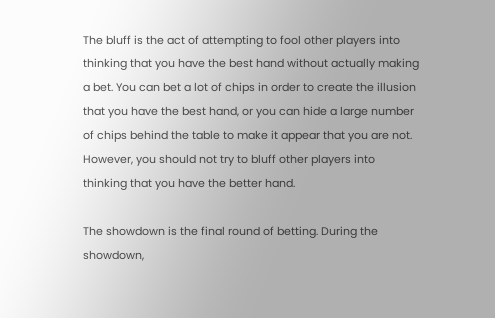The bluff is the act of attempting to fool other players into thinking that you have the best hand without actually making a bet. You can bet a lot of chips in order to create the illusion that you have the best hand, or you can hide a large number of chips behind the table to make it appear that you are not. However, you should not try to bluff other players into thinking that you have the better hand.

The showdown is the final round of betting. During the showdown,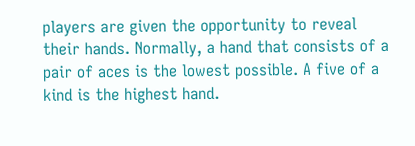players are given the opportunity to reveal their hands. Normally, a hand that consists of a pair of aces is the lowest possible. A five of a kind is the highest hand.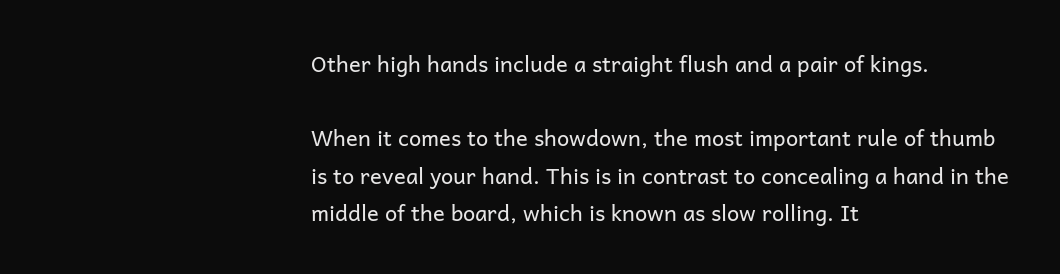Other high hands include a straight flush and a pair of kings.

When it comes to the showdown, the most important rule of thumb is to reveal your hand. This is in contrast to concealing a hand in the middle of the board, which is known as slow rolling. It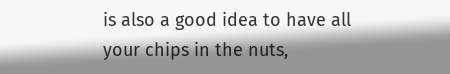is also a good idea to have all your chips in the nuts,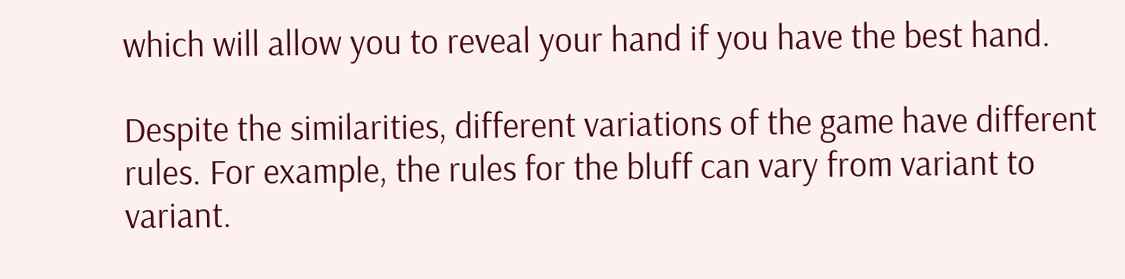which will allow you to reveal your hand if you have the best hand.

Despite the similarities, different variations of the game have different rules. For example, the rules for the bluff can vary from variant to variant.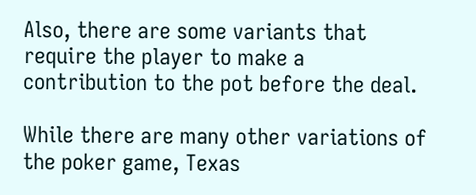Also, there are some variants that require the player to make a contribution to the pot before the deal.

While there are many other variations of the poker game, Texas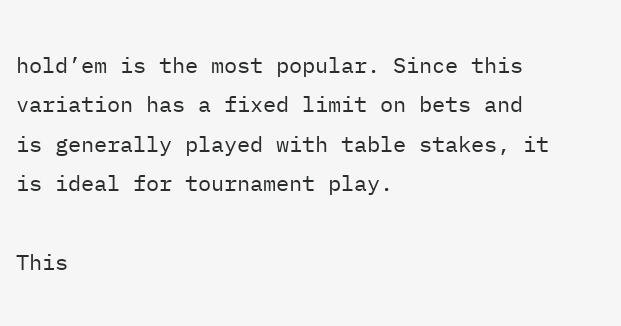hold’em is the most popular. Since this variation has a fixed limit on bets and is generally played with table stakes, it is ideal for tournament play.

This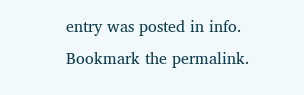entry was posted in info. Bookmark the permalink.